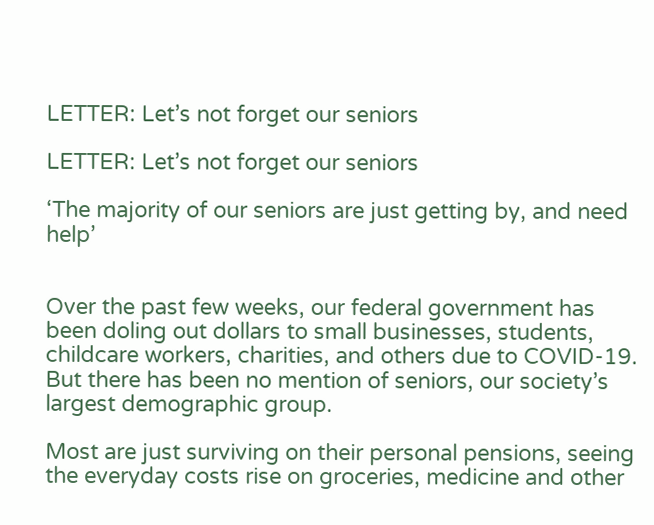LETTER: Let’s not forget our seniors

LETTER: Let’s not forget our seniors

‘The majority of our seniors are just getting by, and need help’


Over the past few weeks, our federal government has been doling out dollars to small businesses, students, childcare workers, charities, and others due to COVID-19. But there has been no mention of seniors, our society’s largest demographic group.

Most are just surviving on their personal pensions, seeing the everyday costs rise on groceries, medicine and other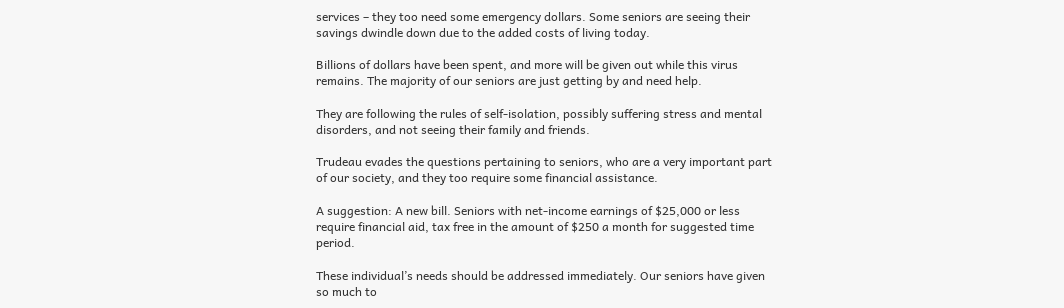services – they too need some emergency dollars. Some seniors are seeing their savings dwindle down due to the added costs of living today.

Billions of dollars have been spent, and more will be given out while this virus remains. The majority of our seniors are just getting by and need help.

They are following the rules of self-isolation, possibly suffering stress and mental disorders, and not seeing their family and friends.

Trudeau evades the questions pertaining to seniors, who are a very important part of our society, and they too require some financial assistance.

A suggestion: A new bill. Seniors with net-income earnings of $25,000 or less require financial aid, tax free in the amount of $250 a month for suggested time period.

These individual’s needs should be addressed immediately. Our seniors have given so much to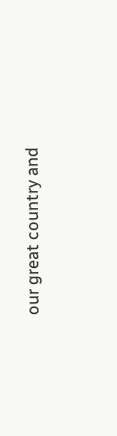our great country and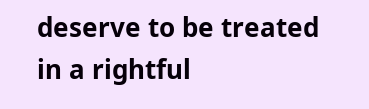deserve to be treated in a rightful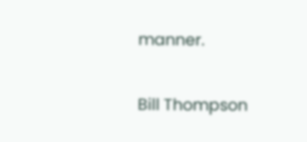manner.

Bill Thompson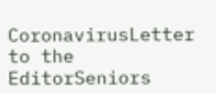CoronavirusLetter to the EditorSeniors